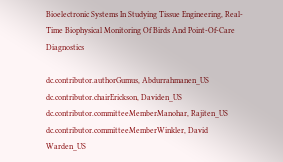Bioelectronic Systems In Studying Tissue Engineering, Real-Time Biophysical Monitoring Of Birds And Point-Of-Care Diagnostics

dc.contributor.authorGumus, Abdurrahmanen_US
dc.contributor.chairErickson, Daviden_US
dc.contributor.committeeMemberManohar, Rajiten_US
dc.contributor.committeeMemberWinkler, David Warden_US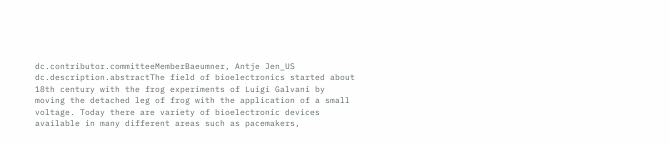dc.contributor.committeeMemberBaeumner, Antje Jen_US
dc.description.abstractThe field of bioelectronics started about 18th century with the frog experiments of Luigi Galvani by moving the detached leg of frog with the application of a small voltage. Today there are variety of bioelectronic devices available in many different areas such as pacemakers,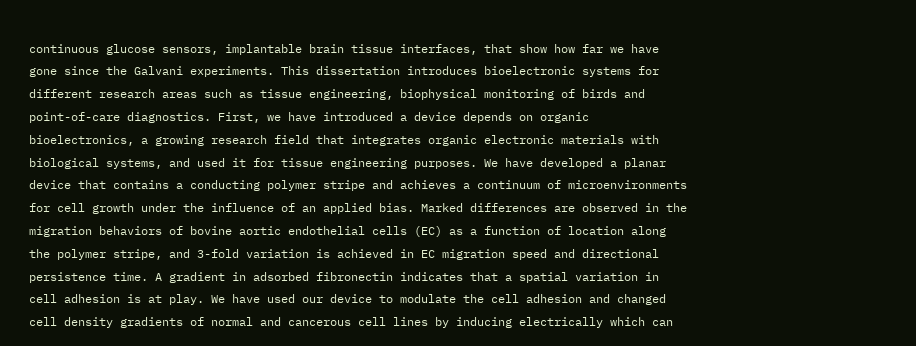continuous glucose sensors, implantable brain tissue interfaces, that show how far we have gone since the Galvani experiments. This dissertation introduces bioelectronic systems for different research areas such as tissue engineering, biophysical monitoring of birds and point-of-care diagnostics. First, we have introduced a device depends on organic bioelectronics, a growing research field that integrates organic electronic materials with biological systems, and used it for tissue engineering purposes. We have developed a planar device that contains a conducting polymer stripe and achieves a continuum of microenvironments for cell growth under the influence of an applied bias. Marked differences are observed in the migration behaviors of bovine aortic endothelial cells (EC) as a function of location along the polymer stripe, and 3-fold variation is achieved in EC migration speed and directional persistence time. A gradient in adsorbed fibronectin indicates that a spatial variation in cell adhesion is at play. We have used our device to modulate the cell adhesion and changed cell density gradients of normal and cancerous cell lines by inducing electrically which can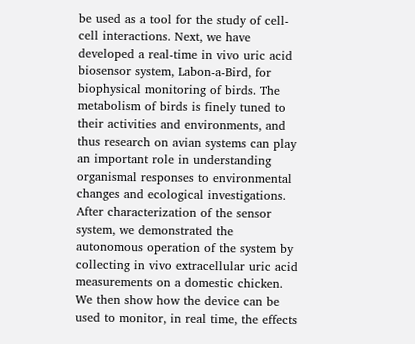be used as a tool for the study of cell-cell interactions. Next, we have developed a real-time in vivo uric acid biosensor system, Labon-a-Bird, for biophysical monitoring of birds. The metabolism of birds is finely tuned to their activities and environments, and thus research on avian systems can play an important role in understanding organismal responses to environmental changes and ecological investigations. After characterization of the sensor system, we demonstrated the autonomous operation of the system by collecting in vivo extracellular uric acid measurements on a domestic chicken. We then show how the device can be used to monitor, in real time, the effects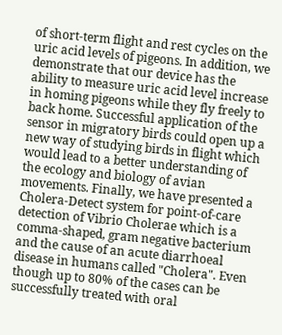of short-term flight and rest cycles on the uric acid levels of pigeons. In addition, we demonstrate that our device has the ability to measure uric acid level increase in homing pigeons while they fly freely to back home. Successful application of the sensor in migratory birds could open up a new way of studying birds in flight which would lead to a better understanding of the ecology and biology of avian movements. Finally, we have presented a Cholera-Detect system for point-of-care detection of Vibrio Cholerae which is a comma-shaped, gram negative bacterium and the cause of an acute diarrhoeal disease in humans called "Cholera". Even though up to 80% of the cases can be successfully treated with oral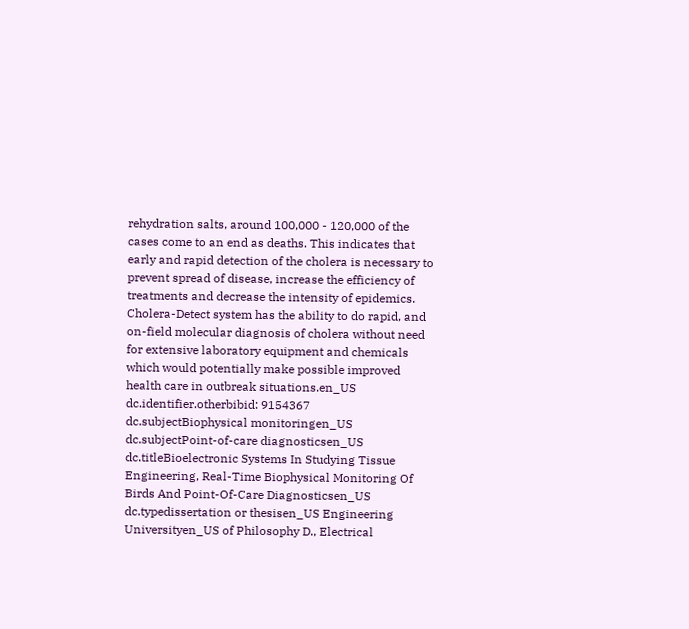rehydration salts, around 100,000 - 120,000 of the cases come to an end as deaths. This indicates that early and rapid detection of the cholera is necessary to prevent spread of disease, increase the efficiency of treatments and decrease the intensity of epidemics. Cholera-Detect system has the ability to do rapid, and on-field molecular diagnosis of cholera without need for extensive laboratory equipment and chemicals which would potentially make possible improved health care in outbreak situations.en_US
dc.identifier.otherbibid: 9154367
dc.subjectBiophysical monitoringen_US
dc.subjectPoint-of-care diagnosticsen_US
dc.titleBioelectronic Systems In Studying Tissue Engineering, Real-Time Biophysical Monitoring Of Birds And Point-Of-Care Diagnosticsen_US
dc.typedissertation or thesisen_US Engineering Universityen_US of Philosophy D., Electrical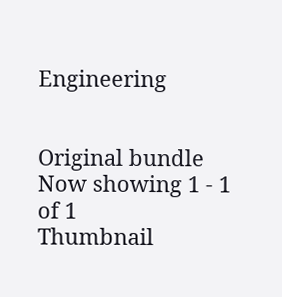Engineering


Original bundle
Now showing 1 - 1 of 1
Thumbnail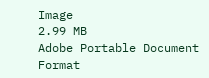Image
2.99 MB
Adobe Portable Document Format